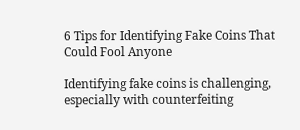6 Tips for Identifying Fake Coins That Could Fool Anyone

Identifying fake coins is challenging, especially with counterfeiting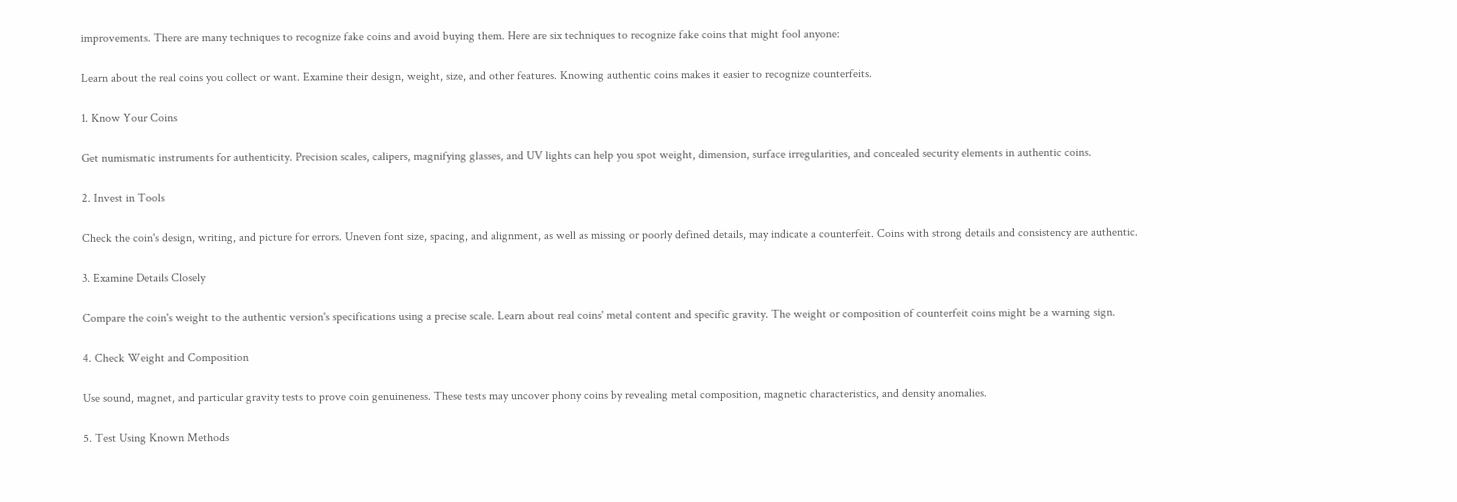improvements. There are many techniques to recognize fake coins and avoid buying them. Here are six techniques to recognize fake coins that might fool anyone:

Learn about the real coins you collect or want. Examine their design, weight, size, and other features. Knowing authentic coins makes it easier to recognize counterfeits.

1. Know Your Coins

Get numismatic instruments for authenticity. Precision scales, calipers, magnifying glasses, and UV lights can help you spot weight, dimension, surface irregularities, and concealed security elements in authentic coins.

2. Invest in Tools

Check the coin's design, writing, and picture for errors. Uneven font size, spacing, and alignment, as well as missing or poorly defined details, may indicate a counterfeit. Coins with strong details and consistency are authentic.

3. Examine Details Closely

Compare the coin's weight to the authentic version's specifications using a precise scale. Learn about real coins' metal content and specific gravity. The weight or composition of counterfeit coins might be a warning sign.

4. Check Weight and Composition

Use sound, magnet, and particular gravity tests to prove coin genuineness. These tests may uncover phony coins by revealing metal composition, magnetic characteristics, and density anomalies.

5. Test Using Known Methods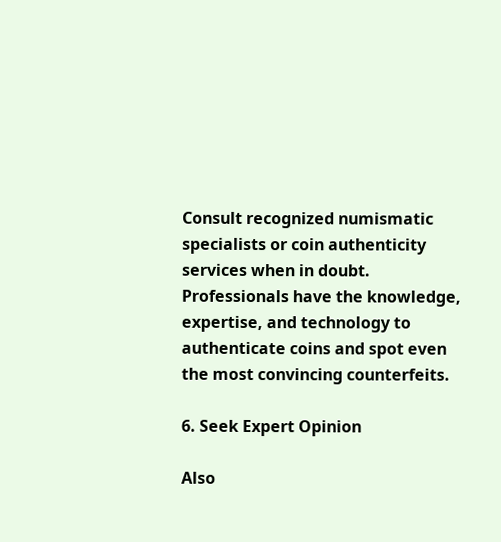Consult recognized numismatic specialists or coin authenticity services when in doubt. Professionals have the knowledge, expertise, and technology to authenticate coins and spot even the most convincing counterfeits.

6. Seek Expert Opinion

Also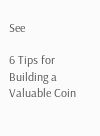See

6 Tips for Building a Valuable Coin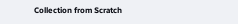Collection from Scratch